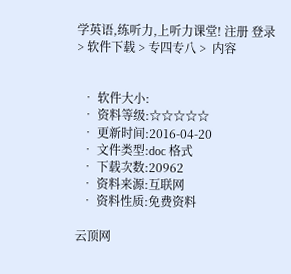学英语,练听力,上听力课堂! 注册 登录
> 软件下载 > 专四专八 >  内容


  • 软件大小:
  • 资料等级:☆☆☆☆☆
  • 更新时间:2016-04-20
  • 文件类型:doc 格式
  • 下载次数:20962
  • 资料来源:互联网
  • 资料性质:免费资料

云顶网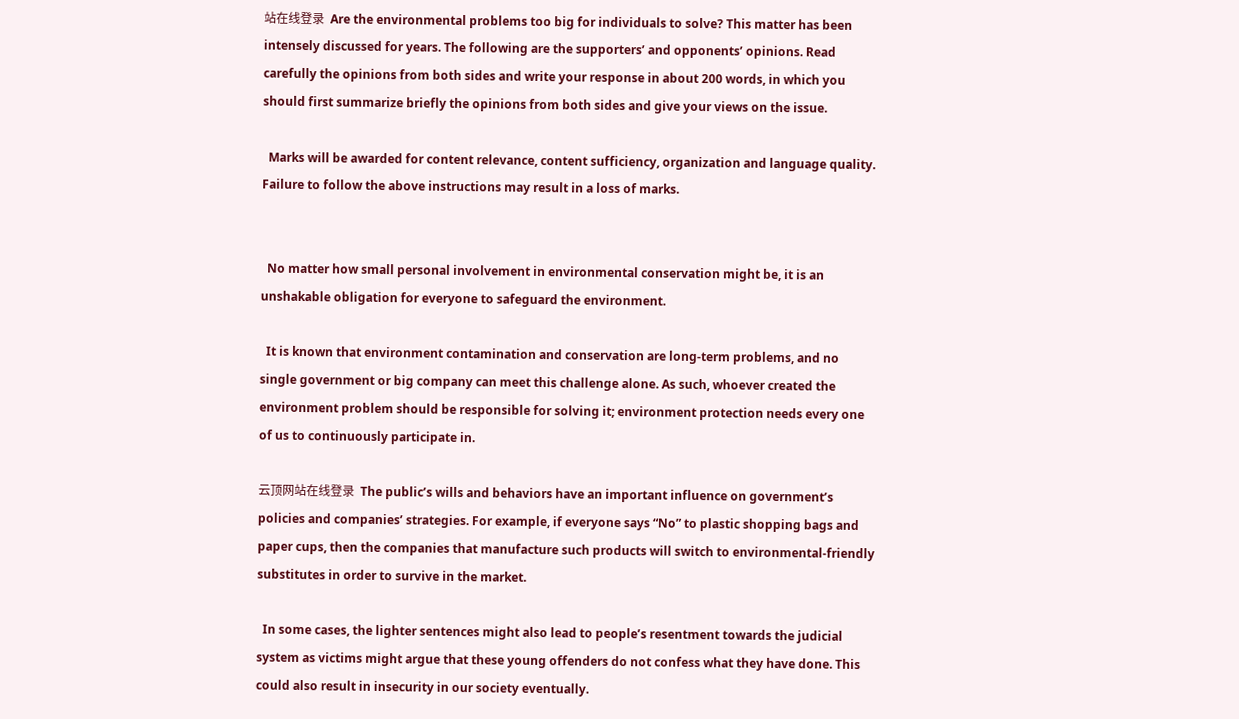站在线登录  Are the environmental problems too big for individuals to solve? This matter has been intensely discussed for years. The following are the supporters’ and opponents’ opinions. Read carefully the opinions from both sides and write your response in about 200 words, in which you should first summarize briefly the opinions from both sides and give your views on the issue.

  Marks will be awarded for content relevance, content sufficiency, organization and language quality. Failure to follow the above instructions may result in a loss of marks.


  No matter how small personal involvement in environmental conservation might be, it is an unshakable obligation for everyone to safeguard the environment.

  It is known that environment contamination and conservation are long-term problems, and no single government or big company can meet this challenge alone. As such, whoever created the environment problem should be responsible for solving it; environment protection needs every one of us to continuously participate in.

云顶网站在线登录  The public’s wills and behaviors have an important influence on government’s policies and companies’ strategies. For example, if everyone says “No” to plastic shopping bags and paper cups, then the companies that manufacture such products will switch to environmental-friendly substitutes in order to survive in the market.

  In some cases, the lighter sentences might also lead to people’s resentment towards the judicial system as victims might argue that these young offenders do not confess what they have done. This could also result in insecurity in our society eventually.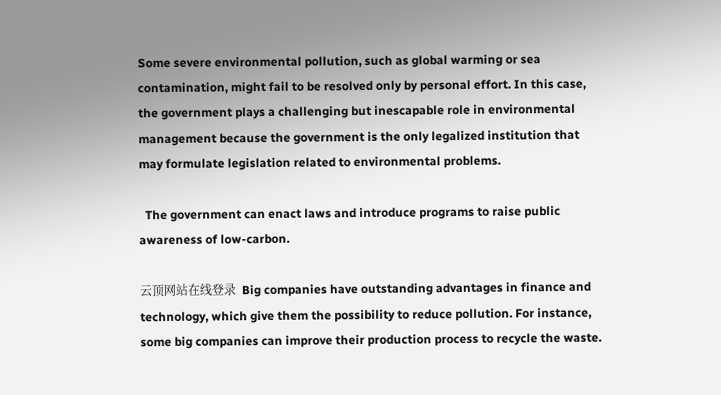Some severe environmental pollution, such as global warming or sea contamination, might fail to be resolved only by personal effort. In this case, the government plays a challenging but inescapable role in environmental management because the government is the only legalized institution that may formulate legislation related to environmental problems.

  The government can enact laws and introduce programs to raise public awareness of low-carbon.

云顶网站在线登录  Big companies have outstanding advantages in finance and technology, which give them the possibility to reduce pollution. For instance, some big companies can improve their production process to recycle the waste.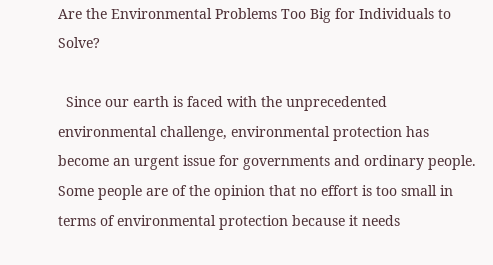Are the Environmental Problems Too Big for Individuals to Solve?

  Since our earth is faced with the unprecedented environmental challenge, environmental protection has become an urgent issue for governments and ordinary people. Some people are of the opinion that no effort is too small in terms of environmental protection because it needs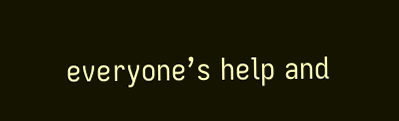everyone’s help and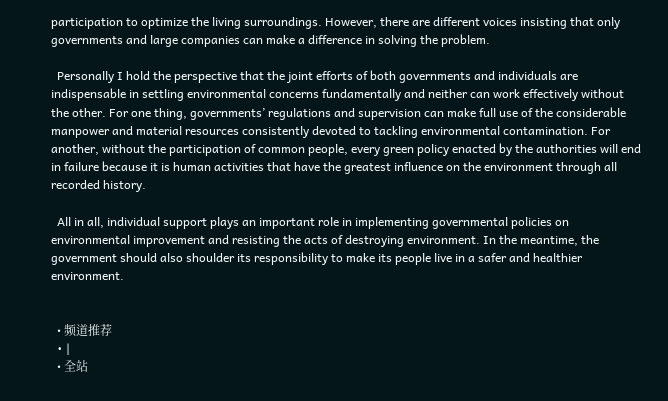participation to optimize the living surroundings. However, there are different voices insisting that only governments and large companies can make a difference in solving the problem.

  Personally I hold the perspective that the joint efforts of both governments and individuals are indispensable in settling environmental concerns fundamentally and neither can work effectively without the other. For one thing, governments’ regulations and supervision can make full use of the considerable manpower and material resources consistently devoted to tackling environmental contamination. For another, without the participation of common people, every green policy enacted by the authorities will end in failure because it is human activities that have the greatest influence on the environment through all recorded history.

  All in all, individual support plays an important role in implementing governmental policies on environmental improvement and resisting the acts of destroying environment. In the meantime, the government should also shoulder its responsibility to make its people live in a safer and healthier environment.


  • 频道推荐
  • |
  • 全站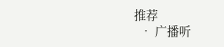推荐
  • 广播听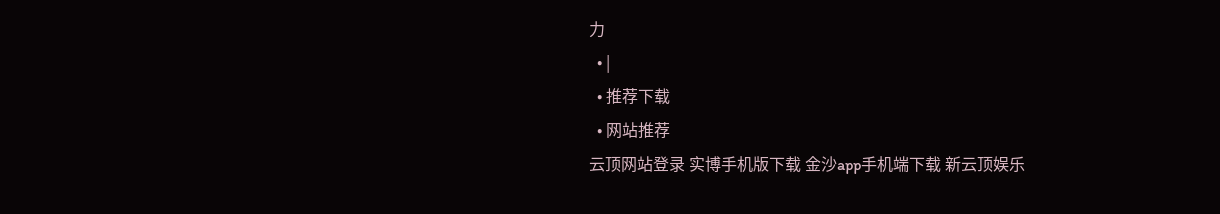力
  • |
  • 推荐下载
  • 网站推荐
云顶网站登录 实博手机版下载 金沙app手机端下载 新云顶娱乐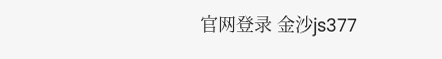官网登录 金沙js377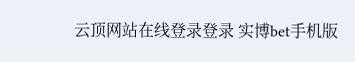云顶网站在线登录登录 实博bet手机版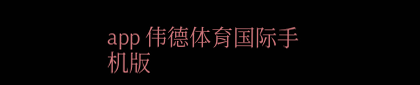app 伟德体育国际手机版